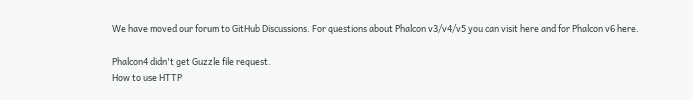We have moved our forum to GitHub Discussions. For questions about Phalcon v3/v4/v5 you can visit here and for Phalcon v6 here.

Phalcon4 didn't get Guzzle file request.
How to use HTTP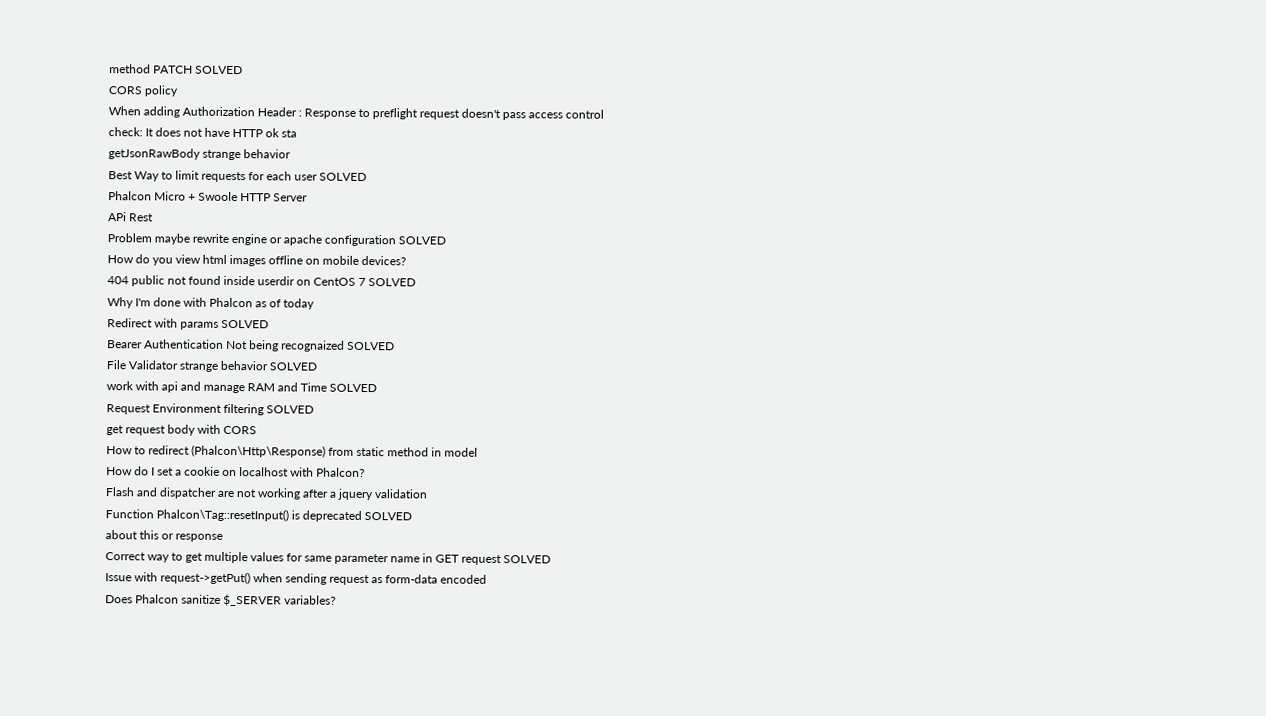method PATCH SOLVED
CORS policy
When adding Authorization Header : Response to preflight request doesn't pass access control check: It does not have HTTP ok sta
getJsonRawBody strange behavior
Best Way to limit requests for each user SOLVED
Phalcon Micro + Swoole HTTP Server
APi Rest
Problem maybe rewrite engine or apache configuration SOLVED
How do you view html images offline on mobile devices?
404 public not found inside userdir on CentOS 7 SOLVED
Why I'm done with Phalcon as of today
Redirect with params SOLVED
Bearer Authentication Not being recognaized SOLVED
File Validator strange behavior SOLVED
work with api and manage RAM and Time SOLVED
Request Environment filtering SOLVED
get request body with CORS
How to redirect (Phalcon\Http\Response) from static method in model
How do I set a cookie on localhost with Phalcon?
Flash and dispatcher are not working after a jquery validation
Function Phalcon\Tag::resetInput() is deprecated SOLVED
about this or response
Correct way to get multiple values for same parameter name in GET request SOLVED
Issue with request->getPut() when sending request as form-data encoded
Does Phalcon sanitize $_SERVER variables?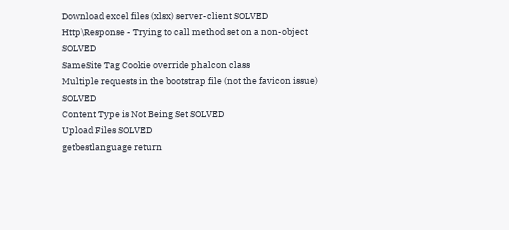Download excel files (xlsx) server-client SOLVED
Http\Response - Trying to call method set on a non-object SOLVED
SameSite Tag Cookie override phalcon class
Multiple requests in the bootstrap file (not the favicon issue) SOLVED
Content Type is Not Being Set SOLVED
Upload Files SOLVED
getbestlanguage return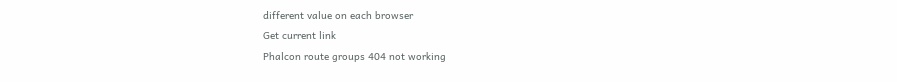different value on each browser
Get current link
Phalcon route groups 404 not working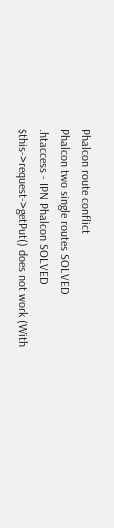Phalcon route conflict
Phalcon two single routes SOLVED
.htaccess - IPN Phalcon SOLVED
$this->request->getPut() does not work (With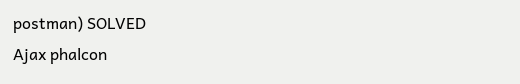postman) SOLVED
Ajax phalcon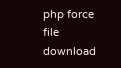php force file download